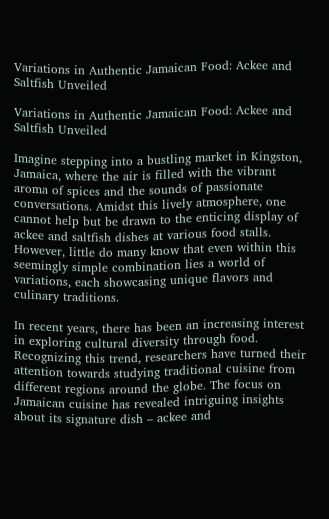Variations in Authentic Jamaican Food: Ackee and Saltfish Unveiled

Variations in Authentic Jamaican Food: Ackee and Saltfish Unveiled

Imagine stepping into a bustling market in Kingston, Jamaica, where the air is filled with the vibrant aroma of spices and the sounds of passionate conversations. Amidst this lively atmosphere, one cannot help but be drawn to the enticing display of ackee and saltfish dishes at various food stalls. However, little do many know that even within this seemingly simple combination lies a world of variations, each showcasing unique flavors and culinary traditions.

In recent years, there has been an increasing interest in exploring cultural diversity through food. Recognizing this trend, researchers have turned their attention towards studying traditional cuisine from different regions around the globe. The focus on Jamaican cuisine has revealed intriguing insights about its signature dish – ackee and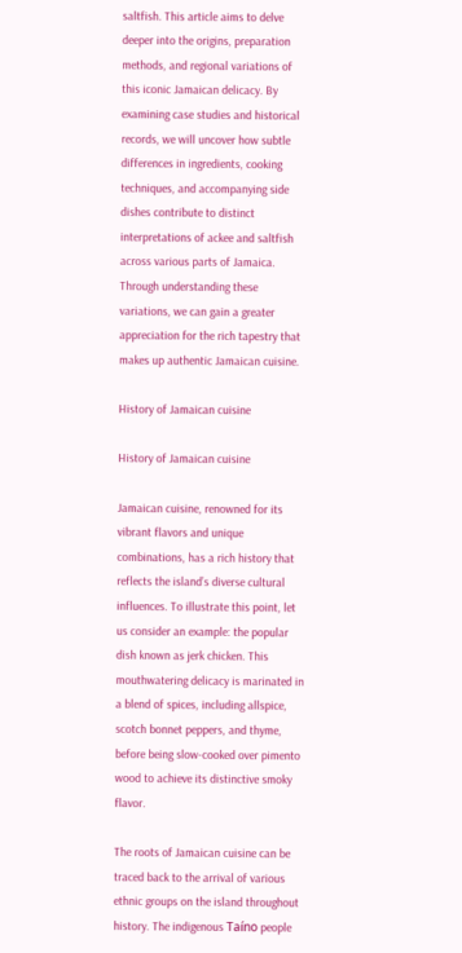saltfish. This article aims to delve deeper into the origins, preparation methods, and regional variations of this iconic Jamaican delicacy. By examining case studies and historical records, we will uncover how subtle differences in ingredients, cooking techniques, and accompanying side dishes contribute to distinct interpretations of ackee and saltfish across various parts of Jamaica. Through understanding these variations, we can gain a greater appreciation for the rich tapestry that makes up authentic Jamaican cuisine.

History of Jamaican cuisine

History of Jamaican cuisine

Jamaican cuisine, renowned for its vibrant flavors and unique combinations, has a rich history that reflects the island’s diverse cultural influences. To illustrate this point, let us consider an example: the popular dish known as jerk chicken. This mouthwatering delicacy is marinated in a blend of spices, including allspice, scotch bonnet peppers, and thyme, before being slow-cooked over pimento wood to achieve its distinctive smoky flavor.

The roots of Jamaican cuisine can be traced back to the arrival of various ethnic groups on the island throughout history. The indigenous Taíno people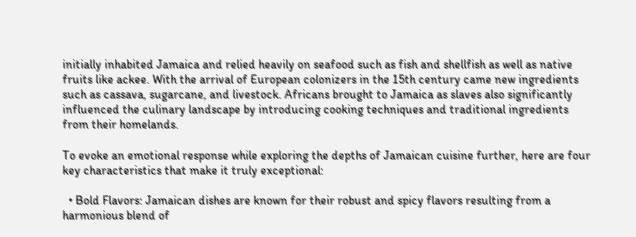initially inhabited Jamaica and relied heavily on seafood such as fish and shellfish as well as native fruits like ackee. With the arrival of European colonizers in the 15th century came new ingredients such as cassava, sugarcane, and livestock. Africans brought to Jamaica as slaves also significantly influenced the culinary landscape by introducing cooking techniques and traditional ingredients from their homelands.

To evoke an emotional response while exploring the depths of Jamaican cuisine further, here are four key characteristics that make it truly exceptional:

  • Bold Flavors: Jamaican dishes are known for their robust and spicy flavors resulting from a harmonious blend of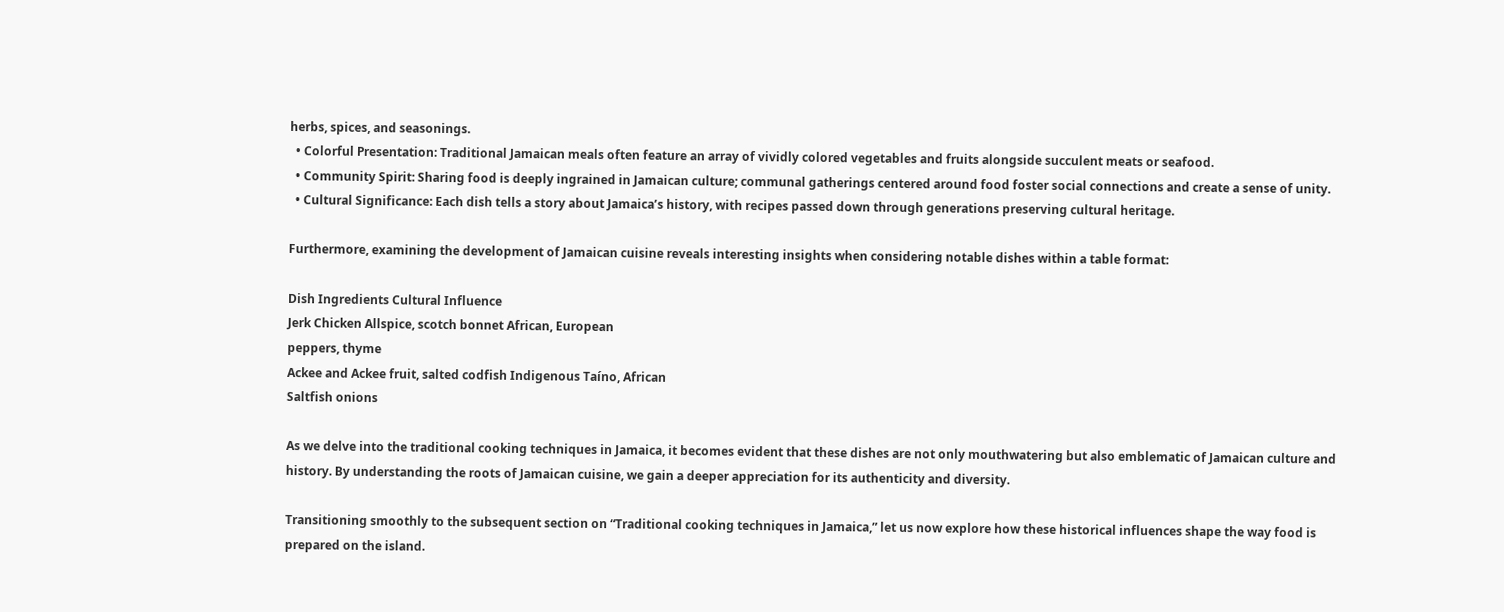herbs, spices, and seasonings.
  • Colorful Presentation: Traditional Jamaican meals often feature an array of vividly colored vegetables and fruits alongside succulent meats or seafood.
  • Community Spirit: Sharing food is deeply ingrained in Jamaican culture; communal gatherings centered around food foster social connections and create a sense of unity.
  • Cultural Significance: Each dish tells a story about Jamaica’s history, with recipes passed down through generations preserving cultural heritage.

Furthermore, examining the development of Jamaican cuisine reveals interesting insights when considering notable dishes within a table format:

Dish Ingredients Cultural Influence
Jerk Chicken Allspice, scotch bonnet African, European
peppers, thyme
Ackee and Ackee fruit, salted codfish Indigenous Taíno, African
Saltfish onions

As we delve into the traditional cooking techniques in Jamaica, it becomes evident that these dishes are not only mouthwatering but also emblematic of Jamaican culture and history. By understanding the roots of Jamaican cuisine, we gain a deeper appreciation for its authenticity and diversity.

Transitioning smoothly to the subsequent section on “Traditional cooking techniques in Jamaica,” let us now explore how these historical influences shape the way food is prepared on the island.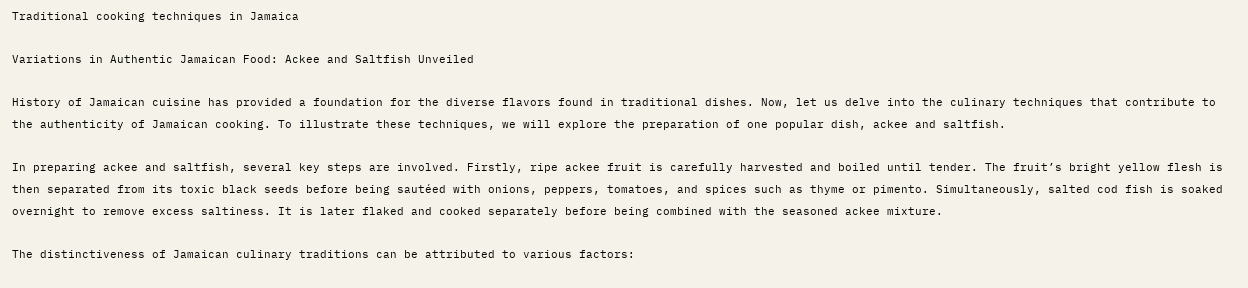Traditional cooking techniques in Jamaica

Variations in Authentic Jamaican Food: Ackee and Saltfish Unveiled

History of Jamaican cuisine has provided a foundation for the diverse flavors found in traditional dishes. Now, let us delve into the culinary techniques that contribute to the authenticity of Jamaican cooking. To illustrate these techniques, we will explore the preparation of one popular dish, ackee and saltfish.

In preparing ackee and saltfish, several key steps are involved. Firstly, ripe ackee fruit is carefully harvested and boiled until tender. The fruit’s bright yellow flesh is then separated from its toxic black seeds before being sautéed with onions, peppers, tomatoes, and spices such as thyme or pimento. Simultaneously, salted cod fish is soaked overnight to remove excess saltiness. It is later flaked and cooked separately before being combined with the seasoned ackee mixture.

The distinctiveness of Jamaican culinary traditions can be attributed to various factors: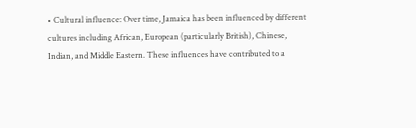• Cultural influence: Over time, Jamaica has been influenced by different cultures including African, European (particularly British), Chinese, Indian, and Middle Eastern. These influences have contributed to a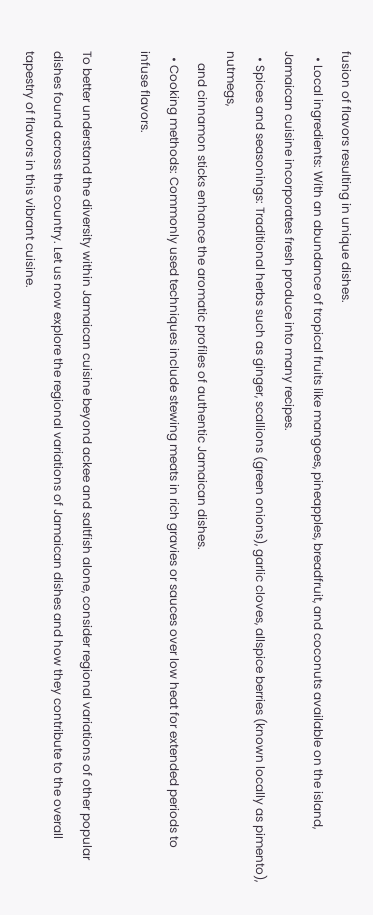fusion of flavors resulting in unique dishes.
  • Local ingredients: With an abundance of tropical fruits like mangoes, pineapples, breadfruit, and coconuts available on the island, Jamaican cuisine incorporates fresh produce into many recipes.
  • Spices and seasonings: Traditional herbs such as ginger, scallions (green onions), garlic cloves, allspice berries (known locally as pimento), nutmegs,
    and cinnamon sticks enhance the aromatic profiles of authentic Jamaican dishes.
  • Cooking methods: Commonly used techniques include stewing meats in rich gravies or sauces over low heat for extended periods to infuse flavors.

To better understand the diversity within Jamaican cuisine beyond ackee and saltfish alone, consider regional variations of other popular dishes found across the country. Let us now explore the regional variations of Jamaican dishes and how they contribute to the overall tapestry of flavors in this vibrant cuisine.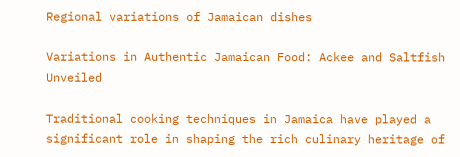Regional variations of Jamaican dishes

Variations in Authentic Jamaican Food: Ackee and Saltfish Unveiled

Traditional cooking techniques in Jamaica have played a significant role in shaping the rich culinary heritage of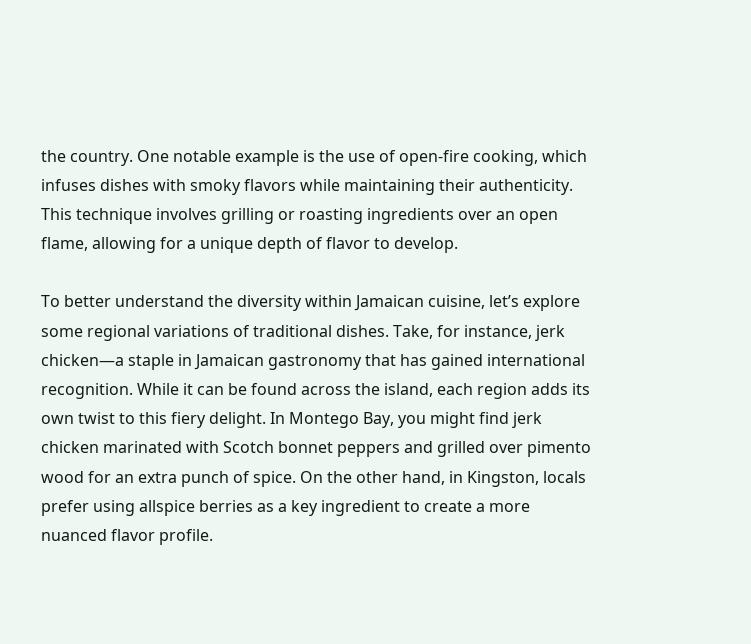the country. One notable example is the use of open-fire cooking, which infuses dishes with smoky flavors while maintaining their authenticity. This technique involves grilling or roasting ingredients over an open flame, allowing for a unique depth of flavor to develop.

To better understand the diversity within Jamaican cuisine, let’s explore some regional variations of traditional dishes. Take, for instance, jerk chicken—a staple in Jamaican gastronomy that has gained international recognition. While it can be found across the island, each region adds its own twist to this fiery delight. In Montego Bay, you might find jerk chicken marinated with Scotch bonnet peppers and grilled over pimento wood for an extra punch of spice. On the other hand, in Kingston, locals prefer using allspice berries as a key ingredient to create a more nuanced flavor profile.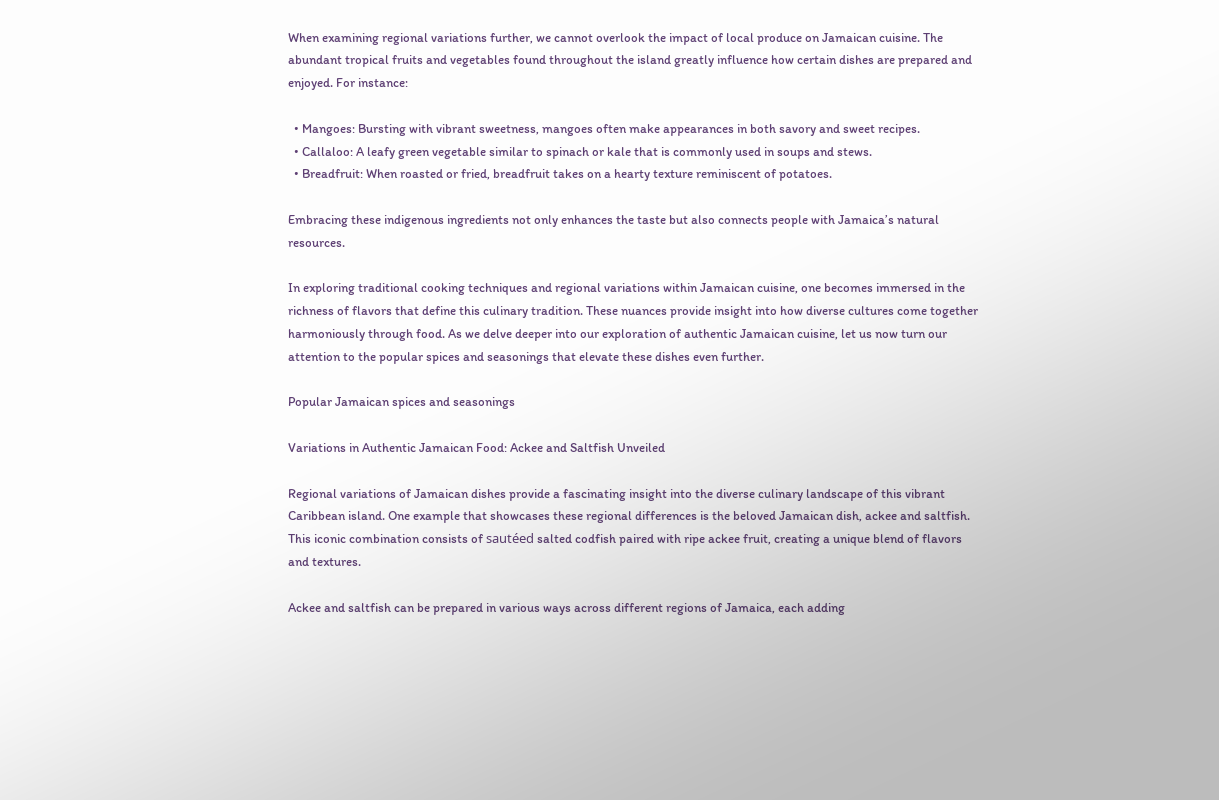When examining regional variations further, we cannot overlook the impact of local produce on Jamaican cuisine. The abundant tropical fruits and vegetables found throughout the island greatly influence how certain dishes are prepared and enjoyed. For instance:

  • Mangoes: Bursting with vibrant sweetness, mangoes often make appearances in both savory and sweet recipes.
  • Callaloo: A leafy green vegetable similar to spinach or kale that is commonly used in soups and stews.
  • Breadfruit: When roasted or fried, breadfruit takes on a hearty texture reminiscent of potatoes.

Embracing these indigenous ingredients not only enhances the taste but also connects people with Jamaica’s natural resources.

In exploring traditional cooking techniques and regional variations within Jamaican cuisine, one becomes immersed in the richness of flavors that define this culinary tradition. These nuances provide insight into how diverse cultures come together harmoniously through food. As we delve deeper into our exploration of authentic Jamaican cuisine, let us now turn our attention to the popular spices and seasonings that elevate these dishes even further.

Popular Jamaican spices and seasonings

Variations in Authentic Jamaican Food: Ackee and Saltfish Unveiled

Regional variations of Jamaican dishes provide a fascinating insight into the diverse culinary landscape of this vibrant Caribbean island. One example that showcases these regional differences is the beloved Jamaican dish, ackee and saltfish. This iconic combination consists of sautéed salted codfish paired with ripe ackee fruit, creating a unique blend of flavors and textures.

Ackee and saltfish can be prepared in various ways across different regions of Jamaica, each adding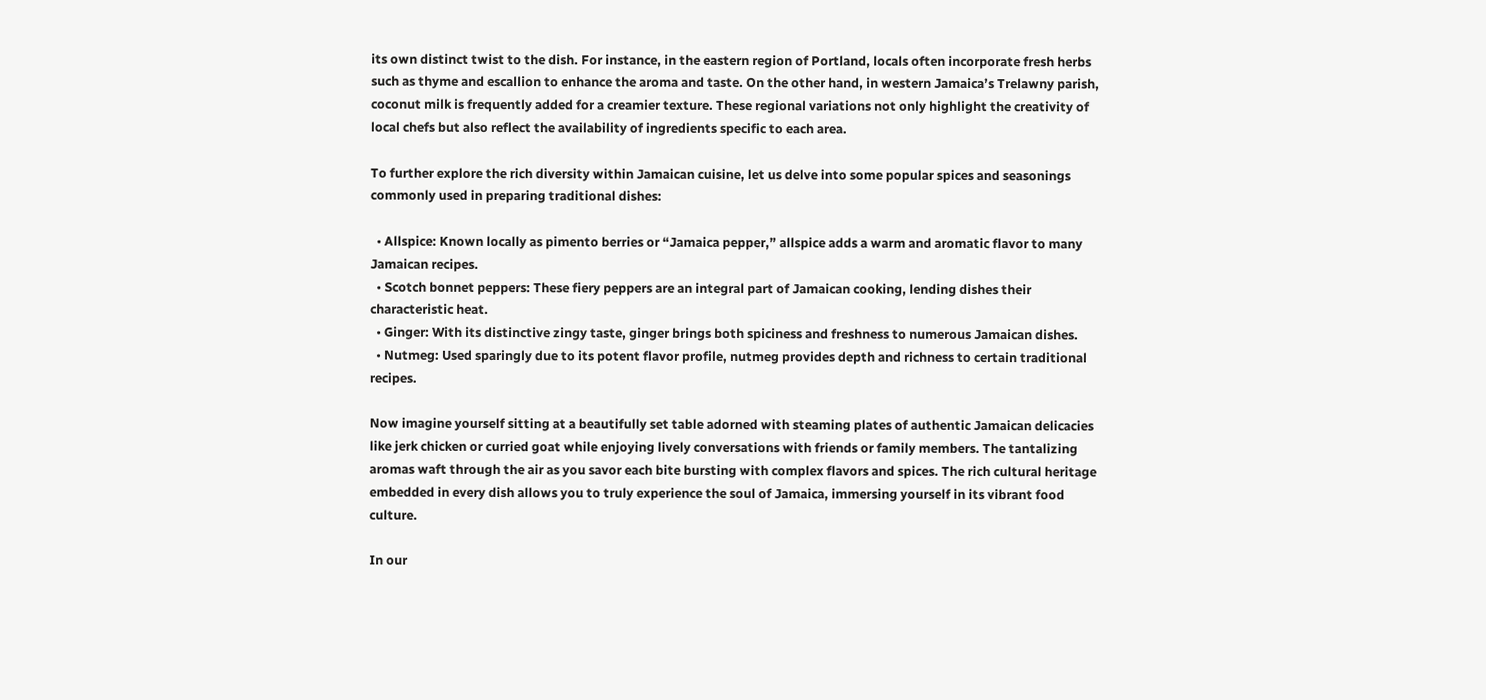its own distinct twist to the dish. For instance, in the eastern region of Portland, locals often incorporate fresh herbs such as thyme and escallion to enhance the aroma and taste. On the other hand, in western Jamaica’s Trelawny parish, coconut milk is frequently added for a creamier texture. These regional variations not only highlight the creativity of local chefs but also reflect the availability of ingredients specific to each area.

To further explore the rich diversity within Jamaican cuisine, let us delve into some popular spices and seasonings commonly used in preparing traditional dishes:

  • Allspice: Known locally as pimento berries or “Jamaica pepper,” allspice adds a warm and aromatic flavor to many Jamaican recipes.
  • Scotch bonnet peppers: These fiery peppers are an integral part of Jamaican cooking, lending dishes their characteristic heat.
  • Ginger: With its distinctive zingy taste, ginger brings both spiciness and freshness to numerous Jamaican dishes.
  • Nutmeg: Used sparingly due to its potent flavor profile, nutmeg provides depth and richness to certain traditional recipes.

Now imagine yourself sitting at a beautifully set table adorned with steaming plates of authentic Jamaican delicacies like jerk chicken or curried goat while enjoying lively conversations with friends or family members. The tantalizing aromas waft through the air as you savor each bite bursting with complex flavors and spices. The rich cultural heritage embedded in every dish allows you to truly experience the soul of Jamaica, immersing yourself in its vibrant food culture.

In our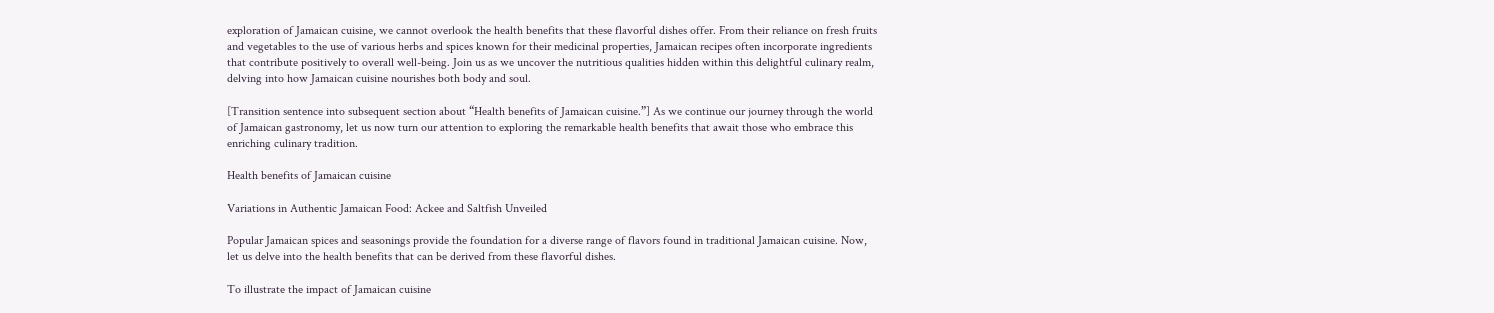exploration of Jamaican cuisine, we cannot overlook the health benefits that these flavorful dishes offer. From their reliance on fresh fruits and vegetables to the use of various herbs and spices known for their medicinal properties, Jamaican recipes often incorporate ingredients that contribute positively to overall well-being. Join us as we uncover the nutritious qualities hidden within this delightful culinary realm, delving into how Jamaican cuisine nourishes both body and soul.

[Transition sentence into subsequent section about “Health benefits of Jamaican cuisine.”] As we continue our journey through the world of Jamaican gastronomy, let us now turn our attention to exploring the remarkable health benefits that await those who embrace this enriching culinary tradition.

Health benefits of Jamaican cuisine

Variations in Authentic Jamaican Food: Ackee and Saltfish Unveiled

Popular Jamaican spices and seasonings provide the foundation for a diverse range of flavors found in traditional Jamaican cuisine. Now, let us delve into the health benefits that can be derived from these flavorful dishes.

To illustrate the impact of Jamaican cuisine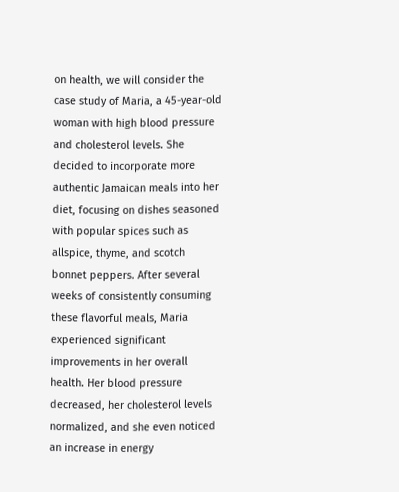on health, we will consider the case study of Maria, a 45-year-old woman with high blood pressure and cholesterol levels. She decided to incorporate more authentic Jamaican meals into her diet, focusing on dishes seasoned with popular spices such as allspice, thyme, and scotch bonnet peppers. After several weeks of consistently consuming these flavorful meals, Maria experienced significant improvements in her overall health. Her blood pressure decreased, her cholesterol levels normalized, and she even noticed an increase in energy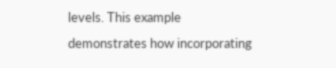levels. This example demonstrates how incorporating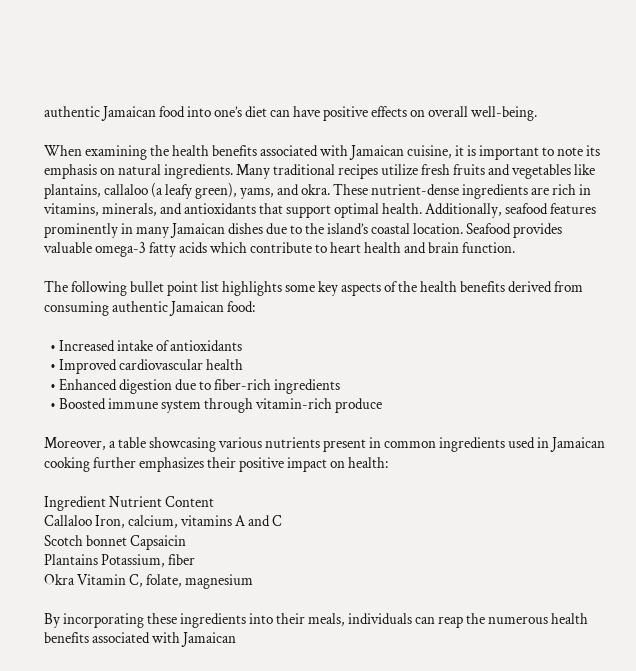authentic Jamaican food into one’s diet can have positive effects on overall well-being.

When examining the health benefits associated with Jamaican cuisine, it is important to note its emphasis on natural ingredients. Many traditional recipes utilize fresh fruits and vegetables like plantains, callaloo (a leafy green), yams, and okra. These nutrient-dense ingredients are rich in vitamins, minerals, and antioxidants that support optimal health. Additionally, seafood features prominently in many Jamaican dishes due to the island’s coastal location. Seafood provides valuable omega-3 fatty acids which contribute to heart health and brain function.

The following bullet point list highlights some key aspects of the health benefits derived from consuming authentic Jamaican food:

  • Increased intake of antioxidants
  • Improved cardiovascular health
  • Enhanced digestion due to fiber-rich ingredients
  • Boosted immune system through vitamin-rich produce

Moreover, a table showcasing various nutrients present in common ingredients used in Jamaican cooking further emphasizes their positive impact on health:

Ingredient Nutrient Content
Callaloo Iron, calcium, vitamins A and C
Scotch bonnet Capsaicin
Plantains Potassium, fiber
Okra Vitamin C, folate, magnesium

By incorporating these ingredients into their meals, individuals can reap the numerous health benefits associated with Jamaican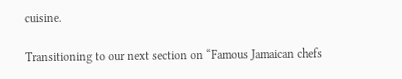cuisine.

Transitioning to our next section on “Famous Jamaican chefs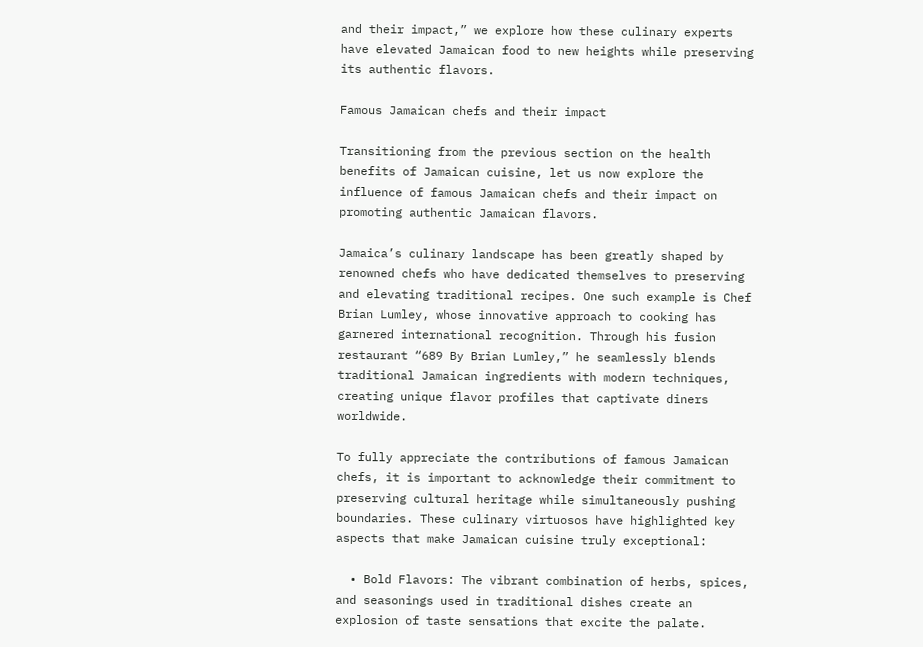and their impact,” we explore how these culinary experts have elevated Jamaican food to new heights while preserving its authentic flavors.

Famous Jamaican chefs and their impact

Transitioning from the previous section on the health benefits of Jamaican cuisine, let us now explore the influence of famous Jamaican chefs and their impact on promoting authentic Jamaican flavors.

Jamaica’s culinary landscape has been greatly shaped by renowned chefs who have dedicated themselves to preserving and elevating traditional recipes. One such example is Chef Brian Lumley, whose innovative approach to cooking has garnered international recognition. Through his fusion restaurant “689 By Brian Lumley,” he seamlessly blends traditional Jamaican ingredients with modern techniques, creating unique flavor profiles that captivate diners worldwide.

To fully appreciate the contributions of famous Jamaican chefs, it is important to acknowledge their commitment to preserving cultural heritage while simultaneously pushing boundaries. These culinary virtuosos have highlighted key aspects that make Jamaican cuisine truly exceptional:

  • Bold Flavors: The vibrant combination of herbs, spices, and seasonings used in traditional dishes create an explosion of taste sensations that excite the palate.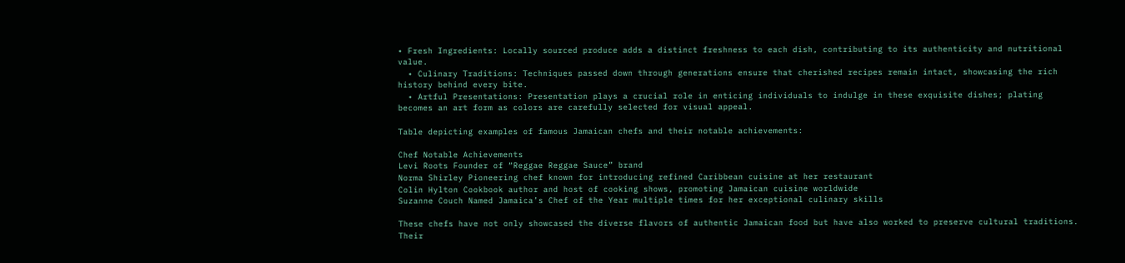• Fresh Ingredients: Locally sourced produce adds a distinct freshness to each dish, contributing to its authenticity and nutritional value.
  • Culinary Traditions: Techniques passed down through generations ensure that cherished recipes remain intact, showcasing the rich history behind every bite.
  • Artful Presentations: Presentation plays a crucial role in enticing individuals to indulge in these exquisite dishes; plating becomes an art form as colors are carefully selected for visual appeal.

Table depicting examples of famous Jamaican chefs and their notable achievements:

Chef Notable Achievements
Levi Roots Founder of “Reggae Reggae Sauce” brand
Norma Shirley Pioneering chef known for introducing refined Caribbean cuisine at her restaurant
Colin Hylton Cookbook author and host of cooking shows, promoting Jamaican cuisine worldwide
Suzanne Couch Named Jamaica’s Chef of the Year multiple times for her exceptional culinary skills

These chefs have not only showcased the diverse flavors of authentic Jamaican food but have also worked to preserve cultural traditions. Their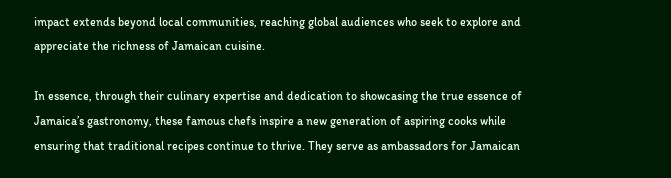impact extends beyond local communities, reaching global audiences who seek to explore and appreciate the richness of Jamaican cuisine.

In essence, through their culinary expertise and dedication to showcasing the true essence of Jamaica’s gastronomy, these famous chefs inspire a new generation of aspiring cooks while ensuring that traditional recipes continue to thrive. They serve as ambassadors for Jamaican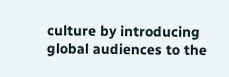culture by introducing global audiences to the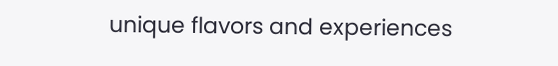unique flavors and experiences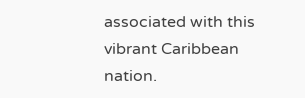associated with this vibrant Caribbean nation.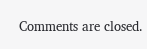Comments are closed.